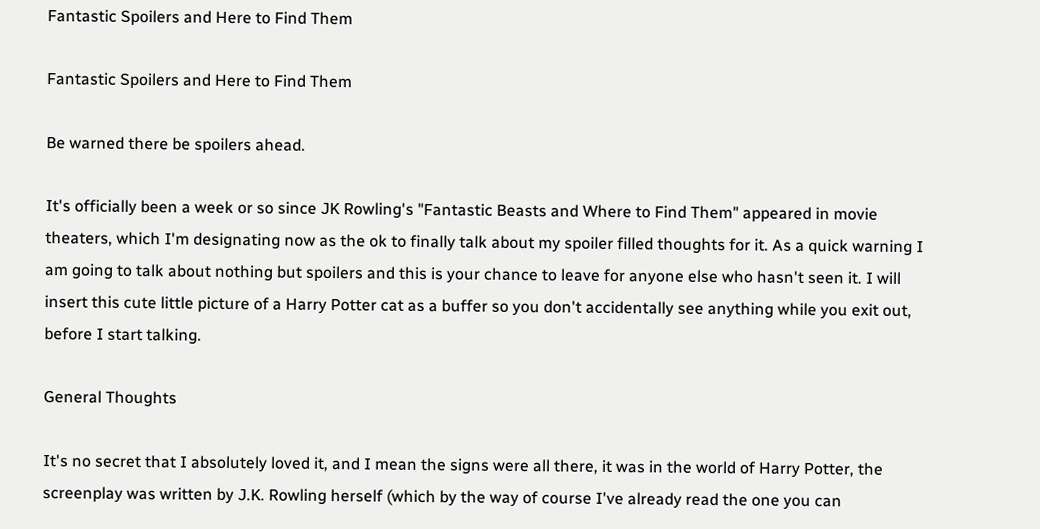Fantastic Spoilers and Here to Find Them

Fantastic Spoilers and Here to Find Them

Be warned there be spoilers ahead.

It's officially been a week or so since JK Rowling's "Fantastic Beasts and Where to Find Them" appeared in movie theaters, which I'm designating now as the ok to finally talk about my spoiler filled thoughts for it. As a quick warning I am going to talk about nothing but spoilers and this is your chance to leave for anyone else who hasn't seen it. I will insert this cute little picture of a Harry Potter cat as a buffer so you don't accidentally see anything while you exit out, before I start talking.

General Thoughts

It's no secret that I absolutely loved it, and I mean the signs were all there, it was in the world of Harry Potter, the screenplay was written by J.K. Rowling herself (which by the way of course I've already read the one you can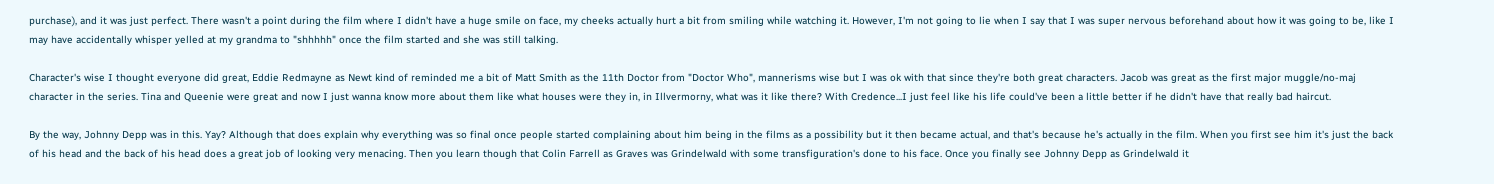purchase), and it was just perfect. There wasn't a point during the film where I didn't have a huge smile on face, my cheeks actually hurt a bit from smiling while watching it. However, I'm not going to lie when I say that I was super nervous beforehand about how it was going to be, like I may have accidentally whisper yelled at my grandma to "shhhhh" once the film started and she was still talking.

Character's wise I thought everyone did great, Eddie Redmayne as Newt kind of reminded me a bit of Matt Smith as the 11th Doctor from "Doctor Who", mannerisms wise but I was ok with that since they're both great characters. Jacob was great as the first major muggle/no-maj character in the series. Tina and Queenie were great and now I just wanna know more about them like what houses were they in, in Illvermorny, what was it like there? With Credence...I just feel like his life could've been a little better if he didn't have that really bad haircut.

By the way, Johnny Depp was in this. Yay? Although that does explain why everything was so final once people started complaining about him being in the films as a possibility but it then became actual, and that's because he's actually in the film. When you first see him it's just the back of his head and the back of his head does a great job of looking very menacing. Then you learn though that Colin Farrell as Graves was Grindelwald with some transfiguration's done to his face. Once you finally see Johnny Depp as Grindelwald it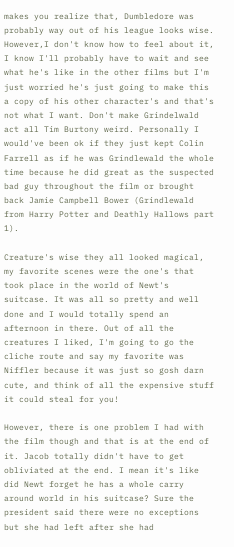makes you realize that, Dumbledore was probably way out of his league looks wise. However,I don't know how to feel about it, I know I'll probably have to wait and see what he's like in the other films but I'm just worried he's just going to make this a copy of his other character's and that's not what I want. Don't make Grindelwald act all Tim Burtony weird. Personally I would've been ok if they just kept Colin Farrell as if he was Grindlewald the whole time because he did great as the suspected bad guy throughout the film or brought back Jamie Campbell Bower (Grindlewald from Harry Potter and Deathly Hallows part 1).

Creature's wise they all looked magical, my favorite scenes were the one's that took place in the world of Newt's suitcase. It was all so pretty and well done and I would totally spend an afternoon in there. Out of all the creatures I liked, I'm going to go the cliche route and say my favorite was Niffler because it was just so gosh darn cute, and think of all the expensive stuff it could steal for you!

However, there is one problem I had with the film though and that is at the end of it. Jacob totally didn't have to get obliviated at the end. I mean it's like did Newt forget he has a whole carry around world in his suitcase? Sure the president said there were no exceptions but she had left after she had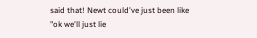said that! Newt could've just been like "ok we'll just lie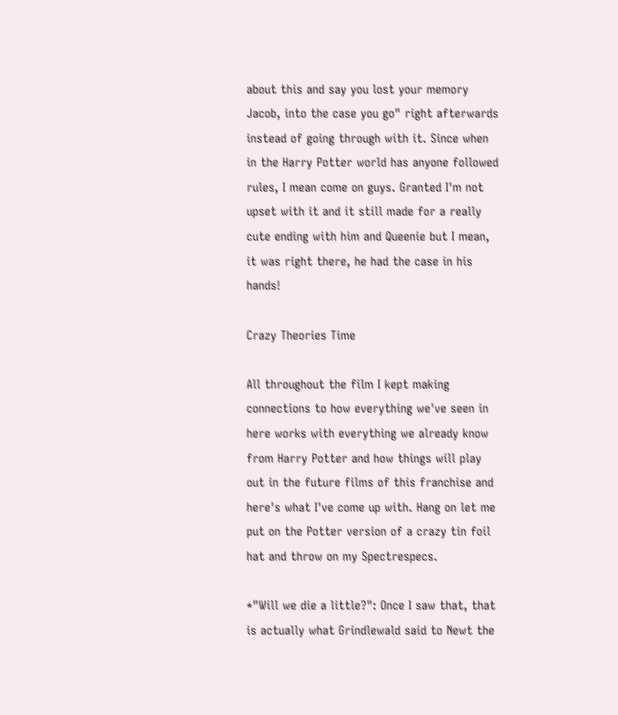about this and say you lost your memory Jacob, into the case you go" right afterwards instead of going through with it. Since when in the Harry Potter world has anyone followed rules, I mean come on guys. Granted I'm not upset with it and it still made for a really cute ending with him and Queenie but I mean, it was right there, he had the case in his hands!

Crazy Theories Time

All throughout the film I kept making connections to how everything we've seen in here works with everything we already know from Harry Potter and how things will play out in the future films of this franchise and here's what I've come up with. Hang on let me put on the Potter version of a crazy tin foil hat and throw on my Spectrespecs.

*"Will we die a little?": Once I saw that, that is actually what Grindlewald said to Newt the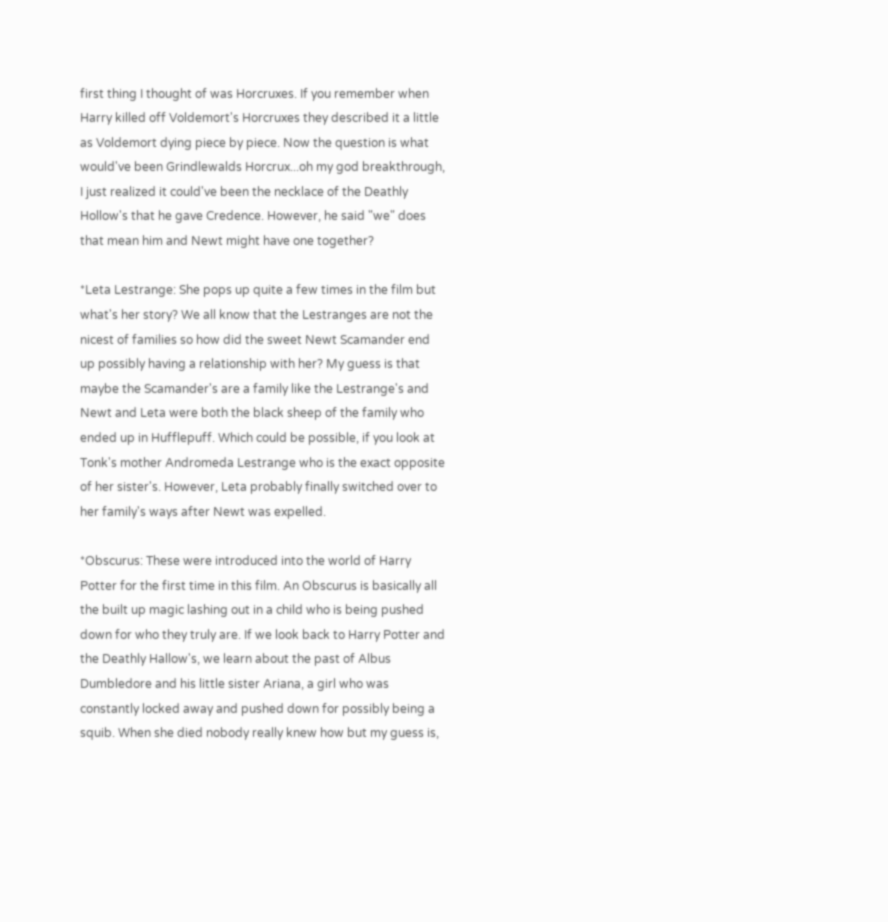first thing I thought of was Horcruxes. If you remember when Harry killed off Voldemort's Horcruxes they described it a little as Voldemort dying piece by piece. Now the question is what would've been Grindlewalds Horcrux...oh my god breakthrough, I just realized it could've been the necklace of the Deathly Hollow's that he gave Credence. However, he said "we" does that mean him and Newt might have one together?

*Leta Lestrange: She pops up quite a few times in the film but what's her story? We all know that the Lestranges are not the nicest of families so how did the sweet Newt Scamander end up possibly having a relationship with her? My guess is that maybe the Scamander's are a family like the Lestrange's and Newt and Leta were both the black sheep of the family who ended up in Hufflepuff. Which could be possible, if you look at Tonk's mother Andromeda Lestrange who is the exact opposite of her sister's. However, Leta probably finally switched over to her family's ways after Newt was expelled.

*Obscurus: These were introduced into the world of Harry Potter for the first time in this film. An Obscurus is basically all the built up magic lashing out in a child who is being pushed down for who they truly are. If we look back to Harry Potter and the Deathly Hallow's, we learn about the past of Albus Dumbledore and his little sister Ariana, a girl who was constantly locked away and pushed down for possibly being a squib. When she died nobody really knew how but my guess is,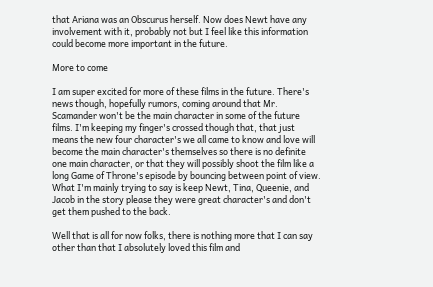that Ariana was an Obscurus herself. Now does Newt have any involvement with it, probably not but I feel like this information could become more important in the future.

More to come

I am super excited for more of these films in the future. There's news though, hopefully rumors, coming around that Mr. Scamander won't be the main character in some of the future films. I'm keeping my finger's crossed though that, that just means the new four character's we all came to know and love will become the main character's themselves so there is no definite one main character, or that they will possibly shoot the film like a long Game of Throne's episode by bouncing between point of view. What I'm mainly trying to say is keep Newt, Tina, Queenie, and Jacob in the story please they were great character's and don't get them pushed to the back.

Well that is all for now folks, there is nothing more that I can say other than that I absolutely loved this film and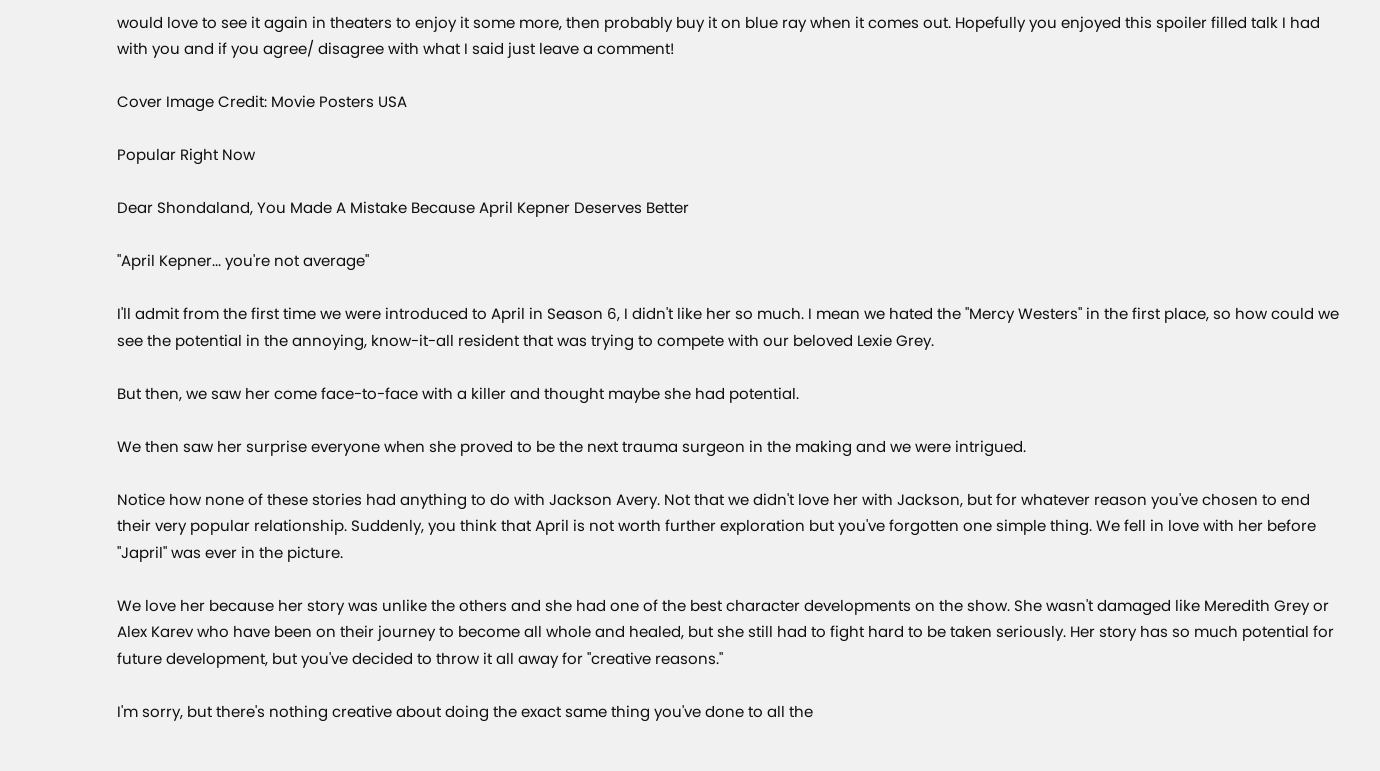would love to see it again in theaters to enjoy it some more, then probably buy it on blue ray when it comes out. Hopefully you enjoyed this spoiler filled talk I had with you and if you agree/ disagree with what I said just leave a comment!

Cover Image Credit: Movie Posters USA

Popular Right Now

Dear Shondaland, You Made A Mistake Because April Kepner Deserves Better

"April Kepner... you're not average"

I'll admit from the first time we were introduced to April in Season 6, I didn't like her so much. I mean we hated the "Mercy Westers" in the first place, so how could we see the potential in the annoying, know-it-all resident that was trying to compete with our beloved Lexie Grey.

But then, we saw her come face-to-face with a killer and thought maybe she had potential.

We then saw her surprise everyone when she proved to be the next trauma surgeon in the making and we were intrigued.

Notice how none of these stories had anything to do with Jackson Avery. Not that we didn't love her with Jackson, but for whatever reason you've chosen to end their very popular relationship. Suddenly, you think that April is not worth further exploration but you've forgotten one simple thing. We fell in love with her before "Japril" was ever in the picture.

We love her because her story was unlike the others and she had one of the best character developments on the show. She wasn't damaged like Meredith Grey or Alex Karev who have been on their journey to become all whole and healed, but she still had to fight hard to be taken seriously. Her story has so much potential for future development, but you've decided to throw it all away for "creative reasons."

I'm sorry, but there's nothing creative about doing the exact same thing you've done to all the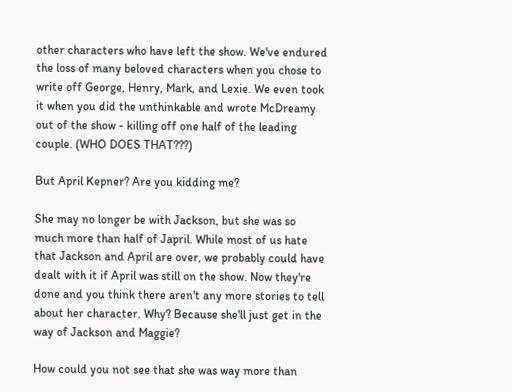other characters who have left the show. We've endured the loss of many beloved characters when you chose to write off George, Henry, Mark, and Lexie. We even took it when you did the unthinkable and wrote McDreamy out of the show - killing off one half of the leading couple. (WHO DOES THAT???)

But April Kepner? Are you kidding me?

She may no longer be with Jackson, but she was so much more than half of Japril. While most of us hate that Jackson and April are over, we probably could have dealt with it if April was still on the show. Now they're done and you think there aren't any more stories to tell about her character. Why? Because she'll just get in the way of Jackson and Maggie?

How could you not see that she was way more than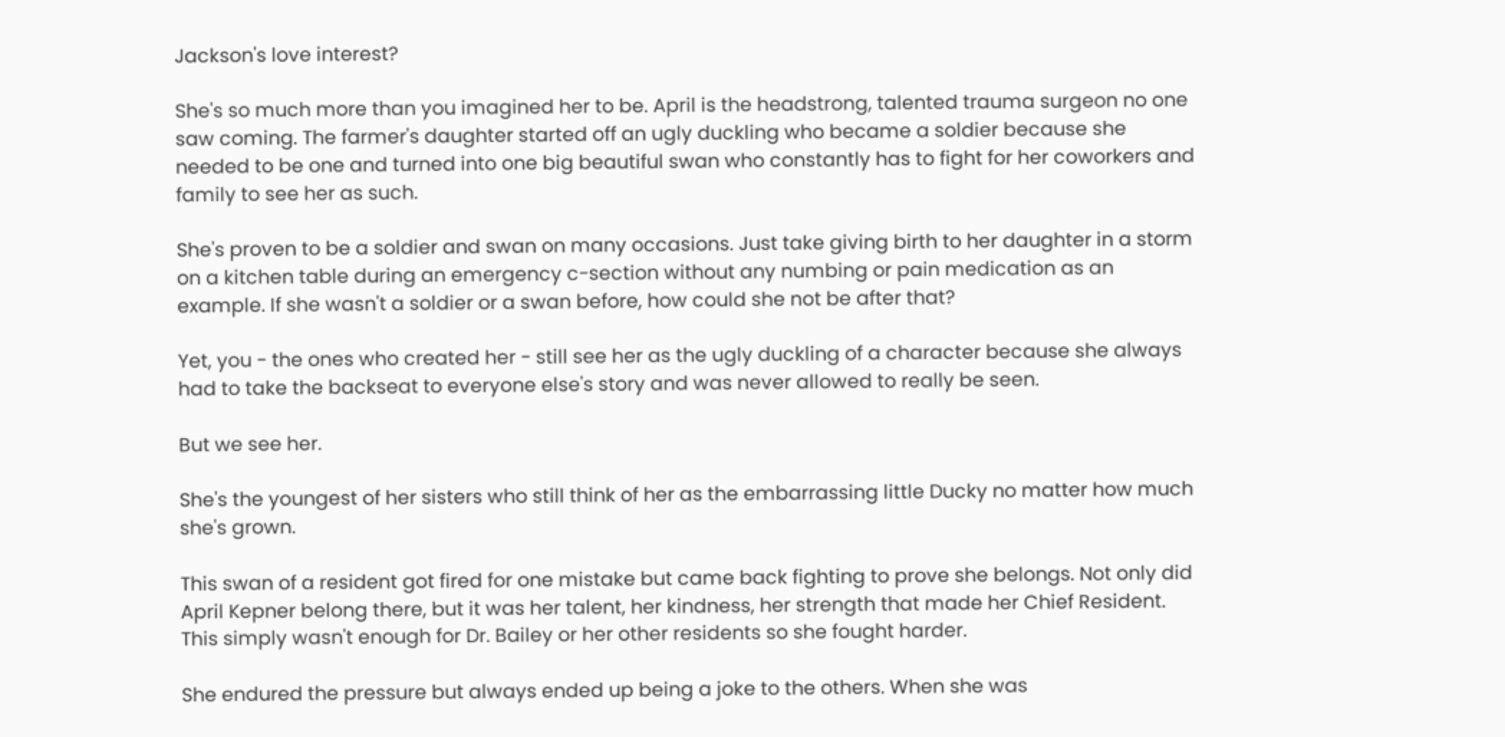Jackson's love interest?

She's so much more than you imagined her to be. April is the headstrong, talented trauma surgeon no one saw coming. The farmer's daughter started off an ugly duckling who became a soldier because she needed to be one and turned into one big beautiful swan who constantly has to fight for her coworkers and family to see her as such.

She's proven to be a soldier and swan on many occasions. Just take giving birth to her daughter in a storm on a kitchen table during an emergency c-section without any numbing or pain medication as an example. If she wasn't a soldier or a swan before, how could she not be after that?

Yet, you - the ones who created her - still see her as the ugly duckling of a character because she always had to take the backseat to everyone else's story and was never allowed to really be seen.

But we see her.

She's the youngest of her sisters who still think of her as the embarrassing little Ducky no matter how much she's grown.

This swan of a resident got fired for one mistake but came back fighting to prove she belongs. Not only did April Kepner belong there, but it was her talent, her kindness, her strength that made her Chief Resident. This simply wasn't enough for Dr. Bailey or her other residents so she fought harder.

She endured the pressure but always ended up being a joke to the others. When she was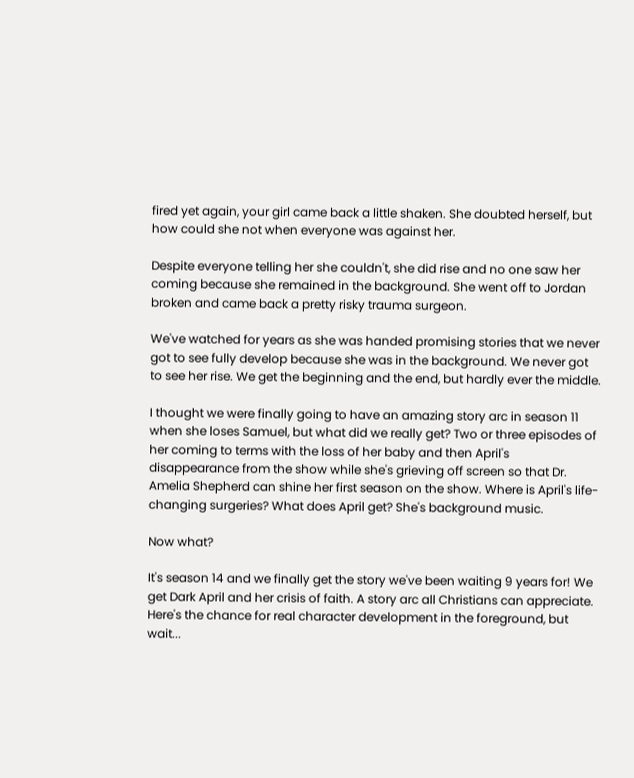fired yet again, your girl came back a little shaken. She doubted herself, but how could she not when everyone was against her.

Despite everyone telling her she couldn't, she did rise and no one saw her coming because she remained in the background. She went off to Jordan broken and came back a pretty risky trauma surgeon.

We've watched for years as she was handed promising stories that we never got to see fully develop because she was in the background. We never got to see her rise. We get the beginning and the end, but hardly ever the middle.

I thought we were finally going to have an amazing story arc in season 11 when she loses Samuel, but what did we really get? Two or three episodes of her coming to terms with the loss of her baby and then April's disappearance from the show while she's grieving off screen so that Dr. Amelia Shepherd can shine her first season on the show. Where is April's life-changing surgeries? What does April get? She's background music.

Now what?

It's season 14 and we finally get the story we've been waiting 9 years for! We get Dark April and her crisis of faith. A story arc all Christians can appreciate. Here's the chance for real character development in the foreground, but wait...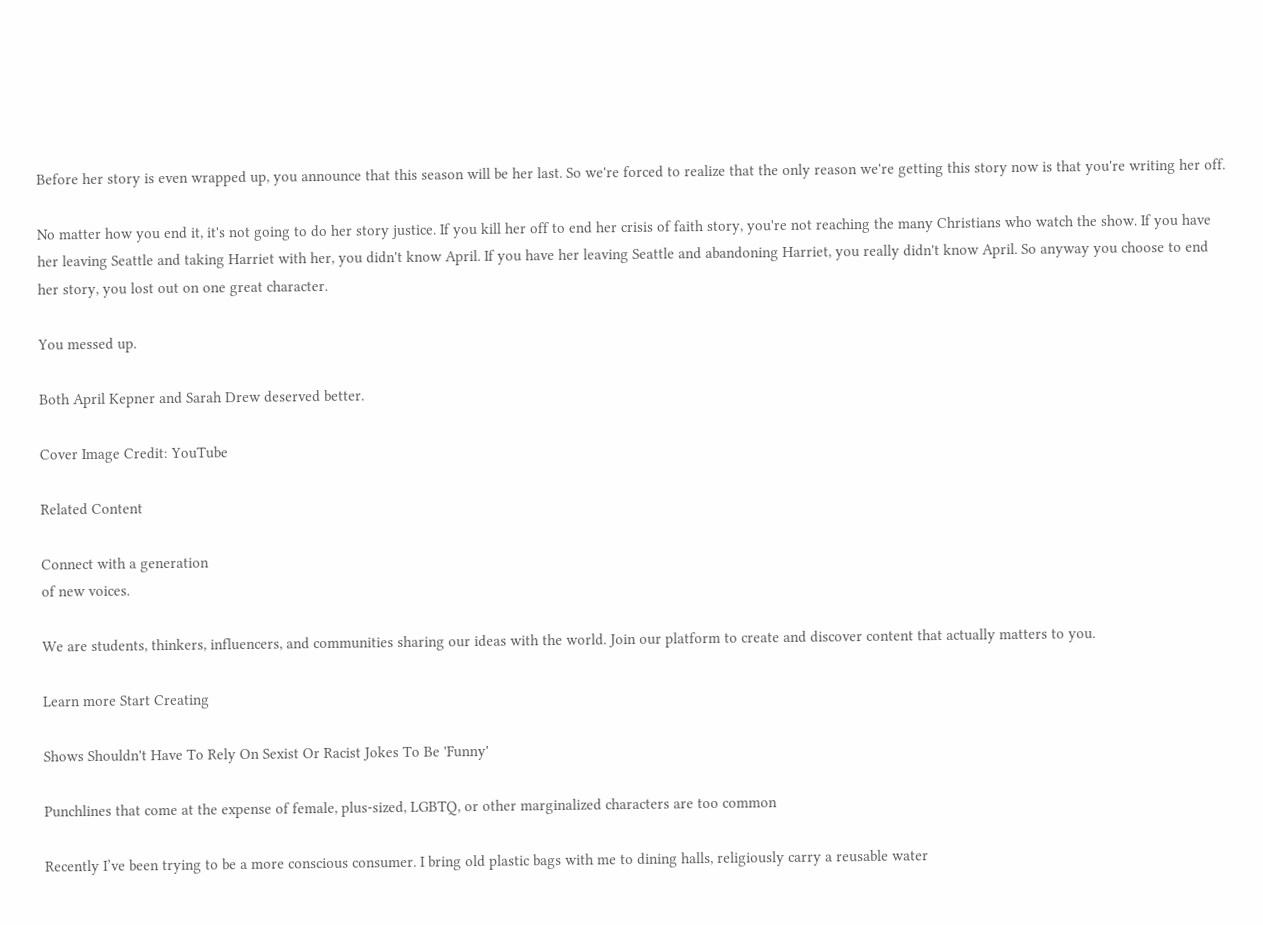Before her story is even wrapped up, you announce that this season will be her last. So we're forced to realize that the only reason we're getting this story now is that you're writing her off.

No matter how you end it, it's not going to do her story justice. If you kill her off to end her crisis of faith story, you're not reaching the many Christians who watch the show. If you have her leaving Seattle and taking Harriet with her, you didn't know April. If you have her leaving Seattle and abandoning Harriet, you really didn't know April. So anyway you choose to end her story, you lost out on one great character.

You messed up.

Both April Kepner and Sarah Drew deserved better.

Cover Image Credit: YouTube

Related Content

Connect with a generation
of new voices.

We are students, thinkers, influencers, and communities sharing our ideas with the world. Join our platform to create and discover content that actually matters to you.

Learn more Start Creating

Shows Shouldn't Have To Rely On Sexist Or Racist Jokes To Be 'Funny'

Punchlines that come at the expense of female, plus-sized, LGBTQ, or other marginalized characters are too common

Recently I’ve been trying to be a more conscious consumer. I bring old plastic bags with me to dining halls, religiously carry a reusable water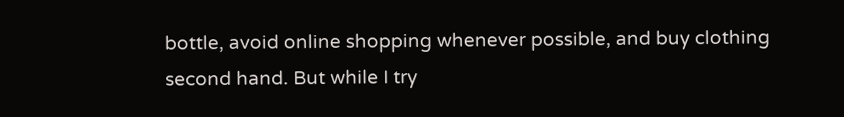bottle, avoid online shopping whenever possible, and buy clothing second hand. But while I try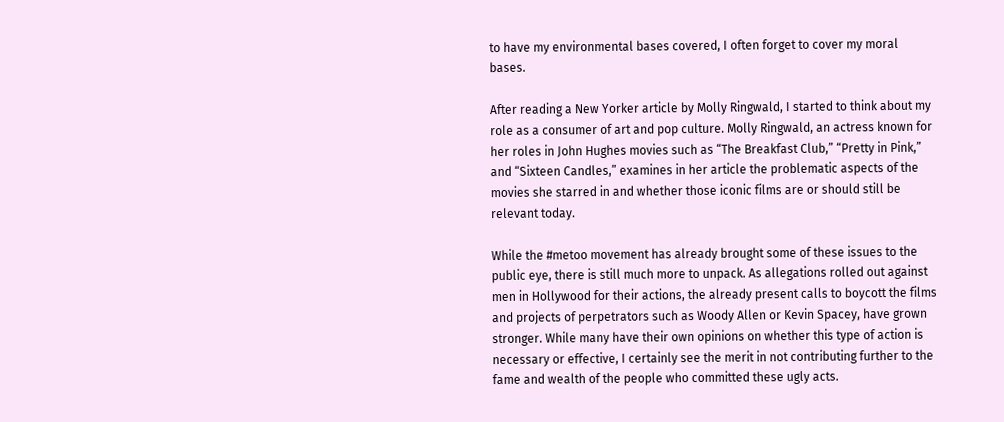to have my environmental bases covered, I often forget to cover my moral bases.

After reading a New Yorker article by Molly Ringwald, I started to think about my role as a consumer of art and pop culture. Molly Ringwald, an actress known for her roles in John Hughes movies such as “The Breakfast Club,” “Pretty in Pink,” and “Sixteen Candles,” examines in her article the problematic aspects of the movies she starred in and whether those iconic films are or should still be relevant today.

While the #metoo movement has already brought some of these issues to the public eye, there is still much more to unpack. As allegations rolled out against men in Hollywood for their actions, the already present calls to boycott the films and projects of perpetrators such as Woody Allen or Kevin Spacey, have grown stronger. While many have their own opinions on whether this type of action is necessary or effective, I certainly see the merit in not contributing further to the fame and wealth of the people who committed these ugly acts.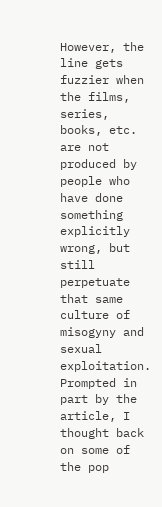However, the line gets fuzzier when the films, series, books, etc. are not produced by people who have done something explicitly wrong, but still perpetuate that same culture of misogyny and sexual exploitation. Prompted in part by the article, I thought back on some of the pop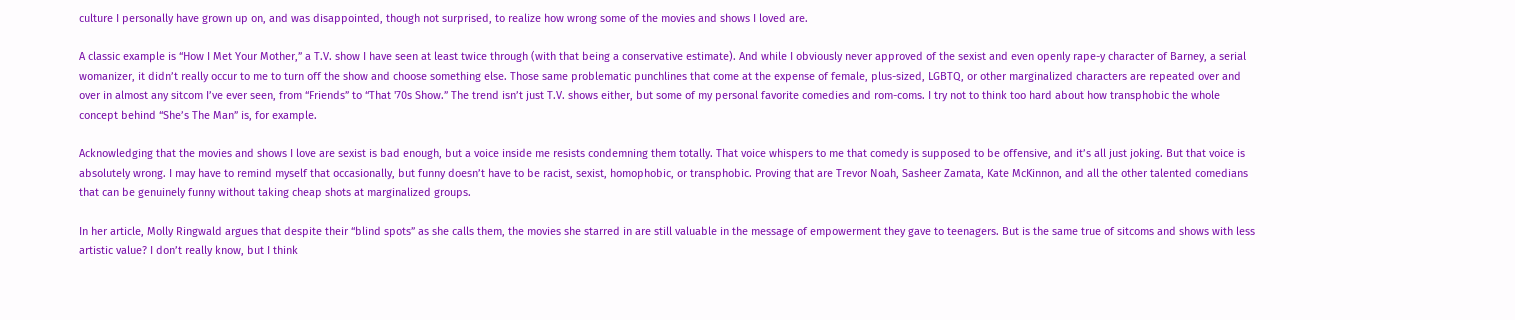culture I personally have grown up on, and was disappointed, though not surprised, to realize how wrong some of the movies and shows I loved are.

A classic example is “How I Met Your Mother,” a T.V. show I have seen at least twice through (with that being a conservative estimate). And while I obviously never approved of the sexist and even openly rape-y character of Barney, a serial womanizer, it didn’t really occur to me to turn off the show and choose something else. Those same problematic punchlines that come at the expense of female, plus-sized, LGBTQ, or other marginalized characters are repeated over and over in almost any sitcom I’ve ever seen, from “Friends” to “That '70s Show.” The trend isn’t just T.V. shows either, but some of my personal favorite comedies and rom-coms. I try not to think too hard about how transphobic the whole concept behind “She’s The Man” is, for example.

Acknowledging that the movies and shows I love are sexist is bad enough, but a voice inside me resists condemning them totally. That voice whispers to me that comedy is supposed to be offensive, and it’s all just joking. But that voice is absolutely wrong. I may have to remind myself that occasionally, but funny doesn’t have to be racist, sexist, homophobic, or transphobic. Proving that are Trevor Noah, Sasheer Zamata, Kate McKinnon, and all the other talented comedians that can be genuinely funny without taking cheap shots at marginalized groups.

In her article, Molly Ringwald argues that despite their “blind spots” as she calls them, the movies she starred in are still valuable in the message of empowerment they gave to teenagers. But is the same true of sitcoms and shows with less artistic value? I don’t really know, but I think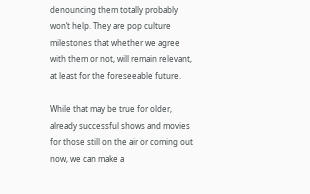denouncing them totally probably won’t help. They are pop culture milestones that whether we agree with them or not, will remain relevant, at least for the foreseeable future.

While that may be true for older, already successful shows and movies for those still on the air or coming out now, we can make a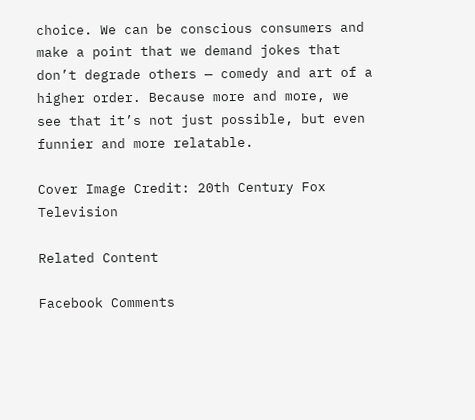choice. We can be conscious consumers and make a point that we demand jokes that don’t degrade others — comedy and art of a higher order. Because more and more, we see that it’s not just possible, but even funnier and more relatable.

Cover Image Credit: 20th Century Fox Television

Related Content

Facebook Comments